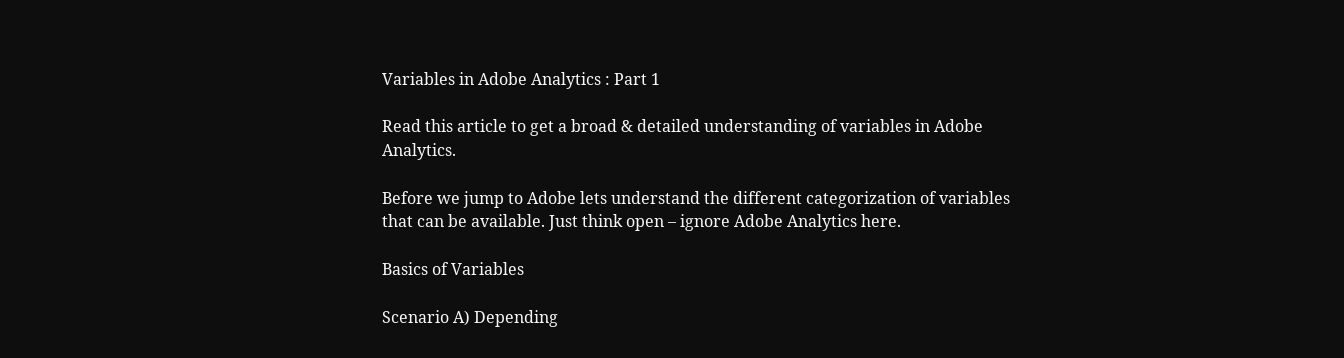Variables in Adobe Analytics : Part 1

Read this article to get a broad & detailed understanding of variables in Adobe Analytics.

Before we jump to Adobe lets understand the different categorization of variables that can be available. Just think open – ignore Adobe Analytics here.

Basics of Variables

Scenario A) Depending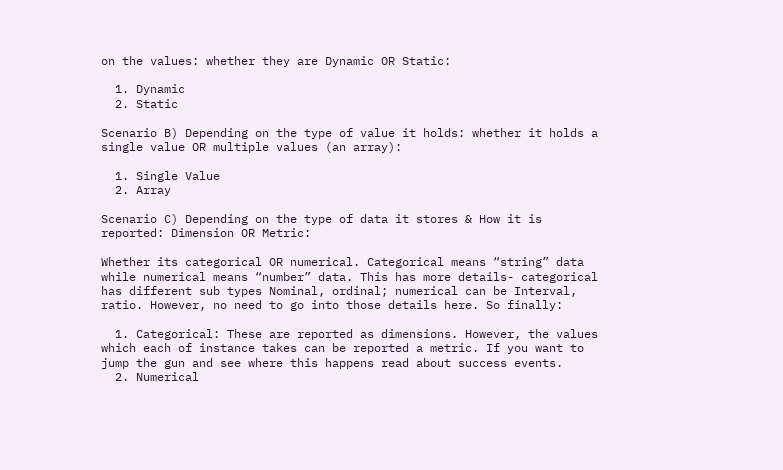on the values: whether they are Dynamic OR Static:

  1. Dynamic
  2. Static

Scenario B) Depending on the type of value it holds: whether it holds a single value OR multiple values (an array):

  1. Single Value
  2. Array

Scenario C) Depending on the type of data it stores & How it is reported: Dimension OR Metric:

Whether its categorical OR numerical. Categorical means “string” data while numerical means “number” data. This has more details- categorical has different sub types Nominal, ordinal; numerical can be Interval, ratio. However, no need to go into those details here. So finally:

  1. Categorical: These are reported as dimensions. However, the values which each of instance takes can be reported a metric. If you want to jump the gun and see where this happens read about success events.
  2. Numerical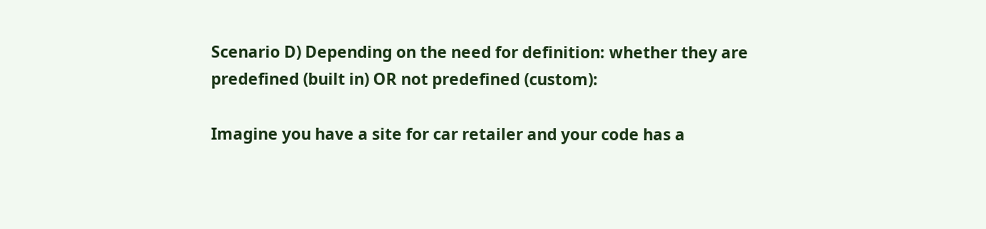Scenario D) Depending on the need for definition: whether they are predefined (built in) OR not predefined (custom):

Imagine you have a site for car retailer and your code has a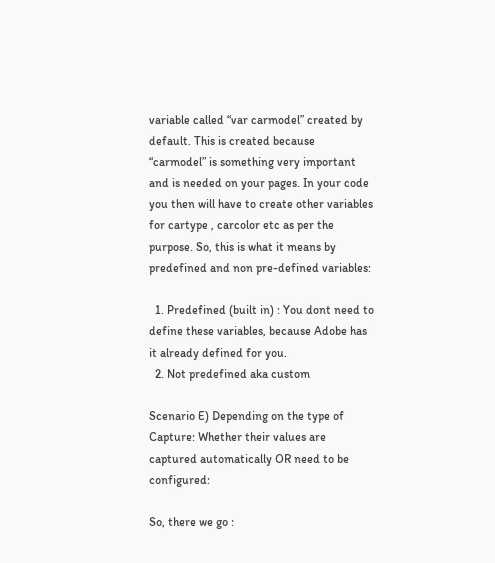variable called “var carmodel” created by default. This is created because “carmodel” is something very important and is needed on your pages. In your code you then will have to create other variables for cartype , carcolor etc as per the purpose. So, this is what it means by predefined and non pre-defined variables:

  1. Predefined (built in) : You dont need to define these variables, because Adobe has it already defined for you.
  2. Not predefined aka custom

Scenario E) Depending on the type of Capture: Whether their values are captured automatically OR need to be configured:

So, there we go :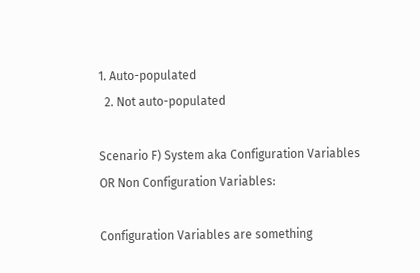1. Auto-populated
  2. Not auto-populated

Scenario F) System aka Configuration Variables OR Non Configuration Variables:

Configuration Variables are something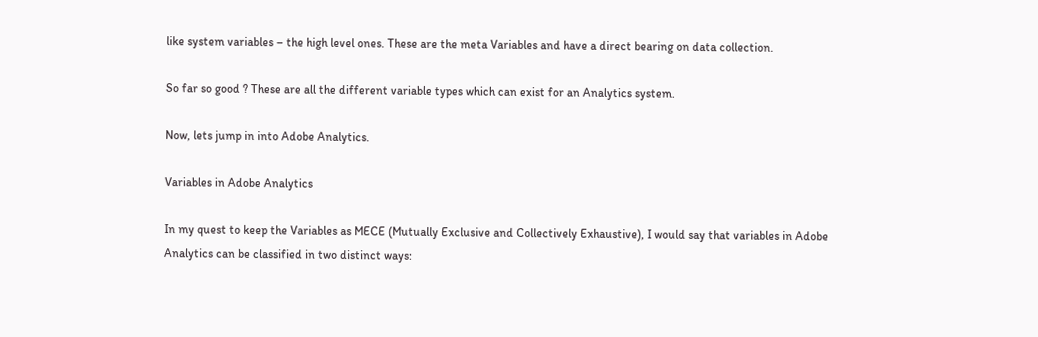like system variables – the high level ones. These are the meta Variables and have a direct bearing on data collection.

So far so good ? These are all the different variable types which can exist for an Analytics system.

Now, lets jump in into Adobe Analytics.

Variables in Adobe Analytics

In my quest to keep the Variables as MECE (Mutually Exclusive and Collectively Exhaustive), I would say that variables in Adobe Analytics can be classified in two distinct ways: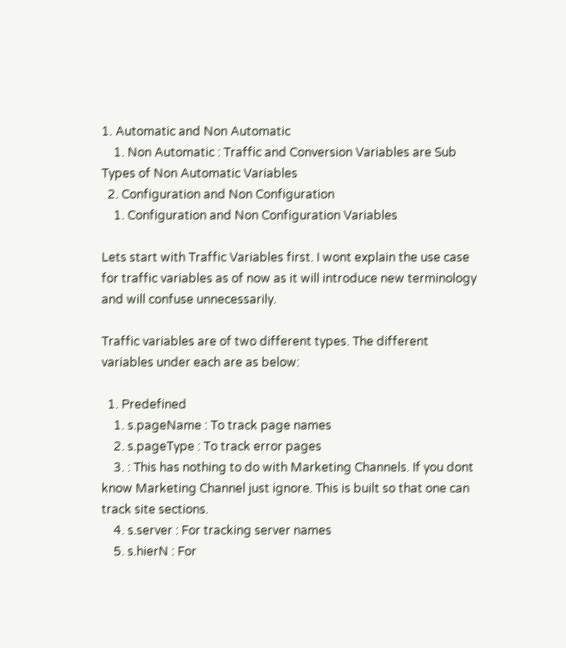1. Automatic and Non Automatic
    1. Non Automatic : Traffic and Conversion Variables are Sub Types of Non Automatic Variables
  2. Configuration and Non Configuration
    1. Configuration and Non Configuration Variables

Lets start with Traffic Variables first. I wont explain the use case for traffic variables as of now as it will introduce new terminology and will confuse unnecessarily.

Traffic variables are of two different types. The different variables under each are as below:

  1. Predefined
    1. s.pageName : To track page names
    2. s.pageType : To track error pages
    3. : This has nothing to do with Marketing Channels. If you dont know Marketing Channel just ignore. This is built so that one can track site sections.
    4. s.server : For tracking server names
    5. s.hierN : For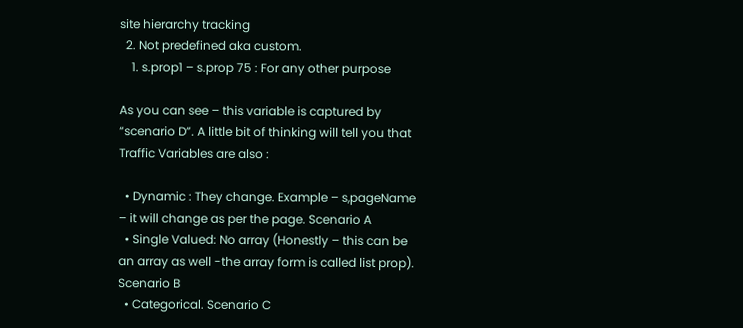site hierarchy tracking
  2. Not predefined aka custom.
    1. s.prop1 – s.prop 75 : For any other purpose

As you can see – this variable is captured by “scenario D”. A little bit of thinking will tell you that Traffic Variables are also :

  • Dynamic : They change. Example – s,pageName – it will change as per the page. Scenario A
  • Single Valued: No array (Honestly – this can be an array as well -the array form is called list prop). Scenario B
  • Categorical. Scenario C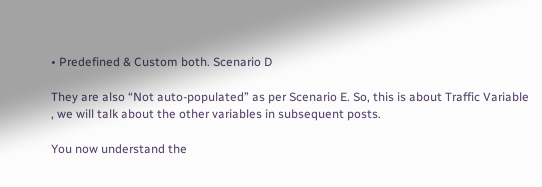• Predefined & Custom both. Scenario D

They are also “Not auto-populated” as per Scenario E. So, this is about Traffic Variable , we will talk about the other variables in subsequent posts.

You now understand the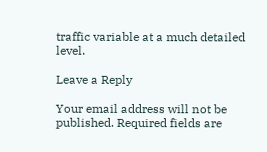traffic variable at a much detailed level.

Leave a Reply

Your email address will not be published. Required fields are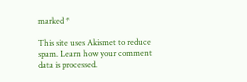marked *

This site uses Akismet to reduce spam. Learn how your comment data is processed.